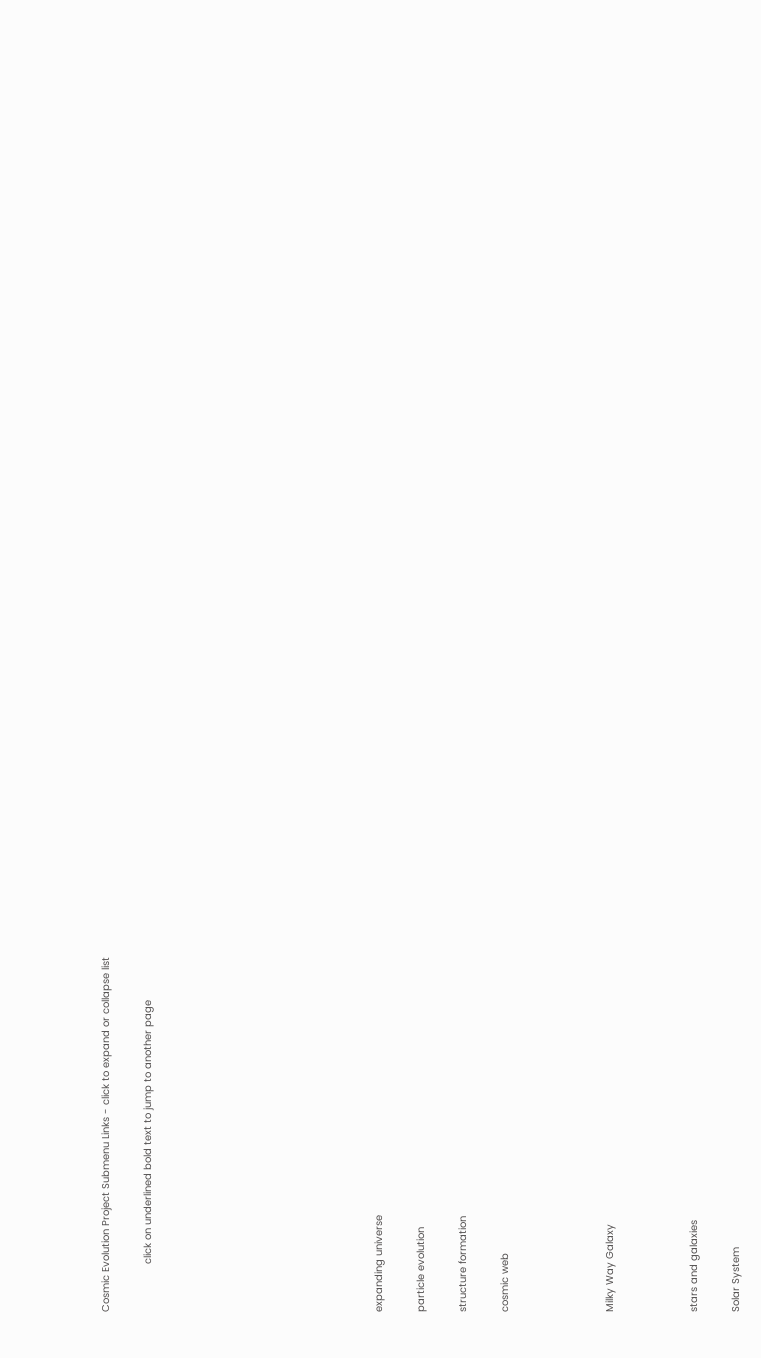Cosmic Evolution Project Submenu Links - click to expand or collapse list

                click on underlined bold text to jump to another page










expanding universe

particle evolution

structure formation

cosmic web




Milky Way Galaxy



stars and galaxies

Solar System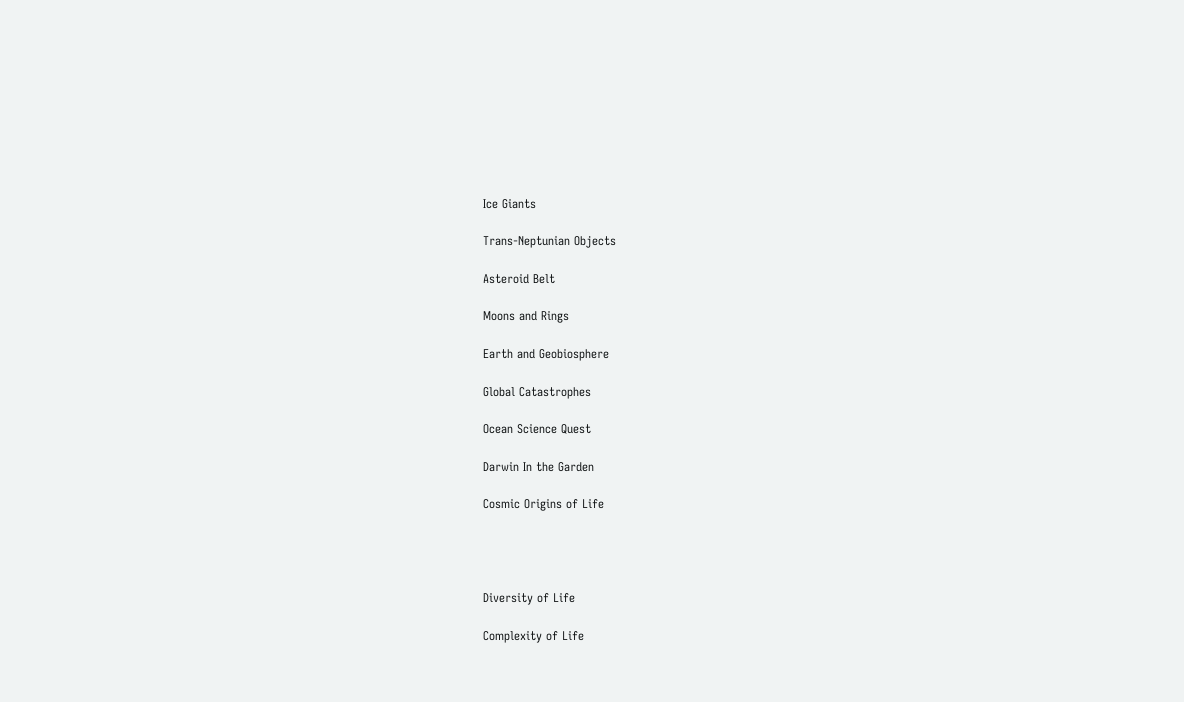Ice Giants

Trans-Neptunian Objects

Asteroid Belt

Moons and Rings

Earth and Geobiosphere

Global Catastrophes

Ocean Science Quest

Darwin In the Garden

Cosmic Origins of Life




Diversity of Life

Complexity of Life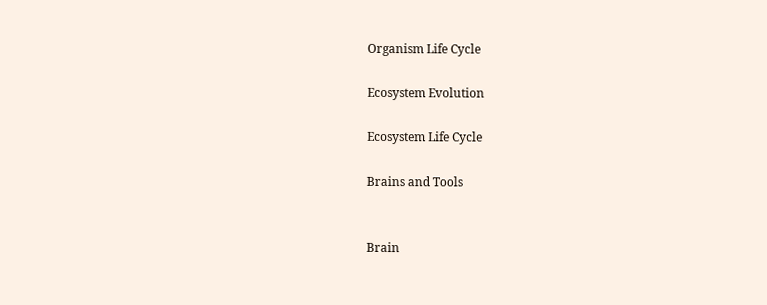Organism Life Cycle

Ecosystem Evolution

Ecosystem Life Cycle

Brains and Tools


Brain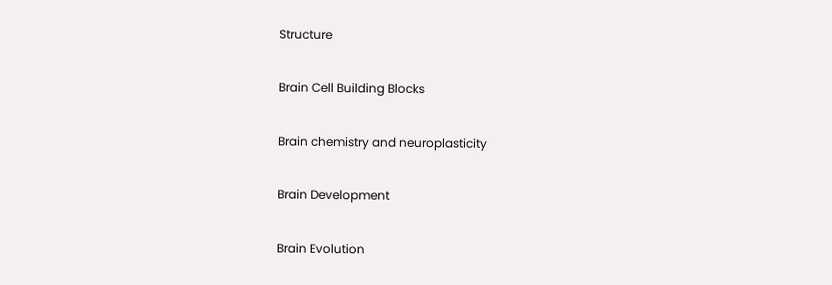Structure

Brain Cell Building Blocks

Brain chemistry and neuroplasticity

Brain Development

Brain Evolution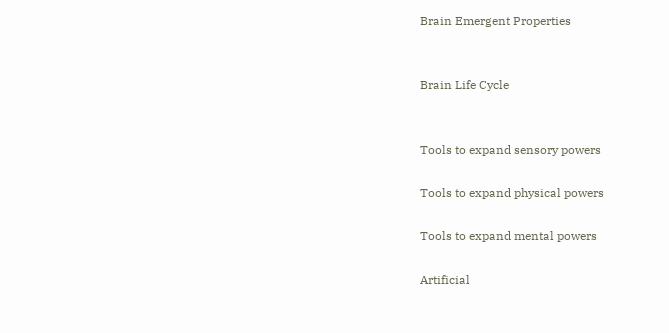Brain Emergent Properties


Brain Life Cycle


Tools to expand sensory powers

Tools to expand physical powers

Tools to expand mental powers

Artificial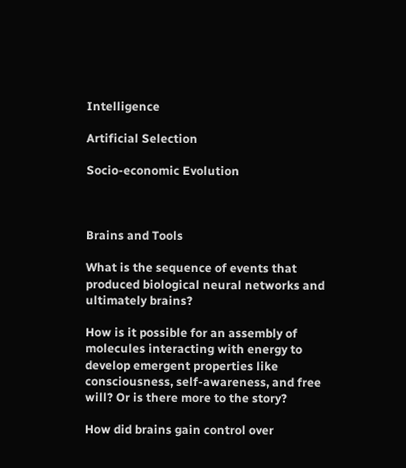Intelligence

Artificial Selection

Socio-economic Evolution



Brains and Tools

What is the sequence of events that produced biological neural networks and ultimately brains?

How is it possible for an assembly of molecules interacting with energy to develop emergent properties like consciousness, self-awareness, and free will? Or is there more to the story?

How did brains gain control over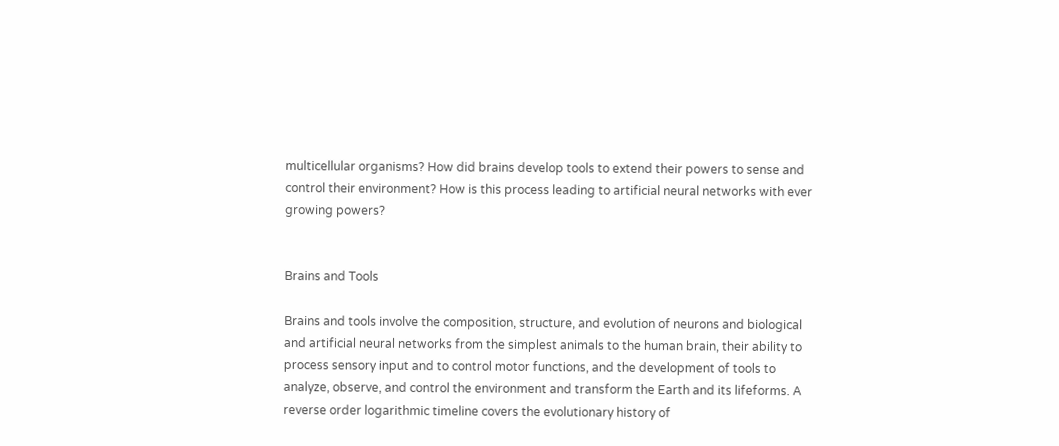multicellular organisms? How did brains develop tools to extend their powers to sense and control their environment? How is this process leading to artificial neural networks with ever growing powers?


Brains and Tools

Brains and tools involve the composition, structure, and evolution of neurons and biological and artificial neural networks from the simplest animals to the human brain, their ability to process sensory input and to control motor functions, and the development of tools to analyze, observe, and control the environment and transform the Earth and its lifeforms. A reverse order logarithmic timeline covers the evolutionary history of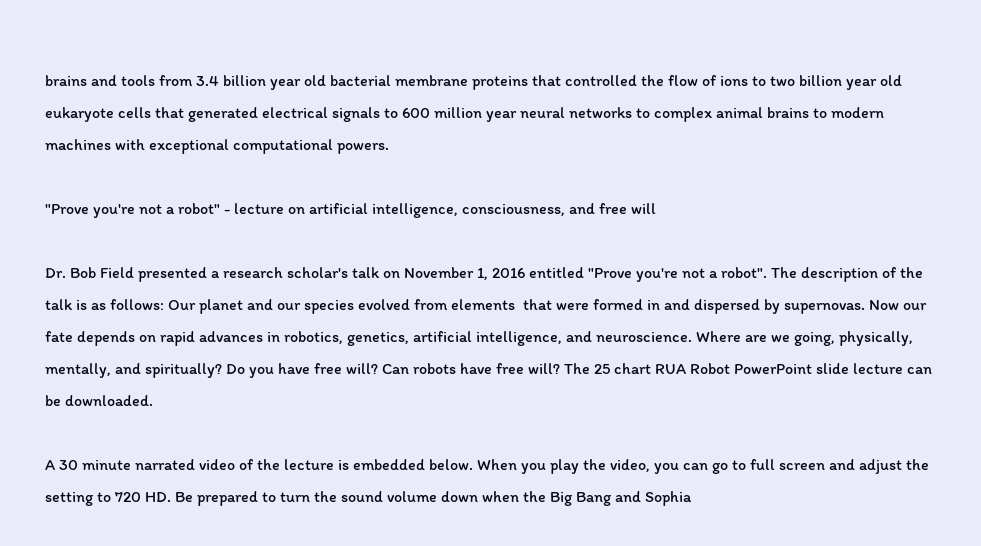brains and tools from 3.4 billion year old bacterial membrane proteins that controlled the flow of ions to two billion year old eukaryote cells that generated electrical signals to 600 million year neural networks to complex animal brains to modern machines with exceptional computational powers.

"Prove you're not a robot" - lecture on artificial intelligence, consciousness, and free will

Dr. Bob Field presented a research scholar's talk on November 1, 2016 entitled "Prove you're not a robot". The description of the talk is as follows: Our planet and our species evolved from elements  that were formed in and dispersed by supernovas. Now our fate depends on rapid advances in robotics, genetics, artificial intelligence, and neuroscience. Where are we going, physically, mentally, and spiritually? Do you have free will? Can robots have free will? The 25 chart RUA Robot PowerPoint slide lecture can be downloaded.

A 30 minute narrated video of the lecture is embedded below. When you play the video, you can go to full screen and adjust the setting to 720 HD. Be prepared to turn the sound volume down when the Big Bang and Sophia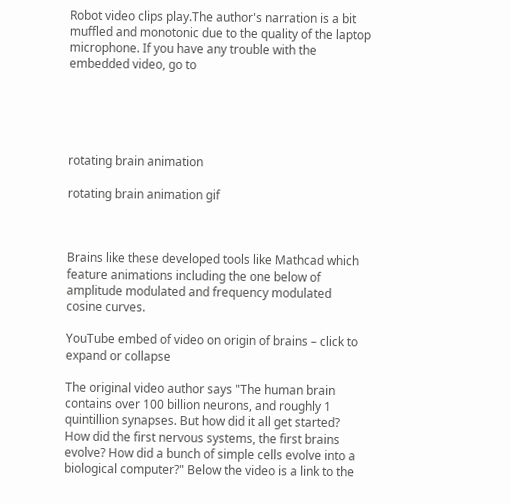Robot video clips play.The author's narration is a bit muffled and monotonic due to the quality of the laptop microphone. If you have any trouble with the embedded video, go to





rotating brain animation

rotating brain animation gif



Brains like these developed tools like Mathcad which feature animations including the one below of amplitude modulated and frequency modulated cosine curves.

YouTube embed of video on origin of brains – click to expand or collapse

The original video author says "The human brain contains over 100 billion neurons, and roughly 1 quintillion synapses. But how did it all get started? How did the first nervous systems, the first brains evolve? How did a bunch of simple cells evolve into a biological computer?" Below the video is a link to the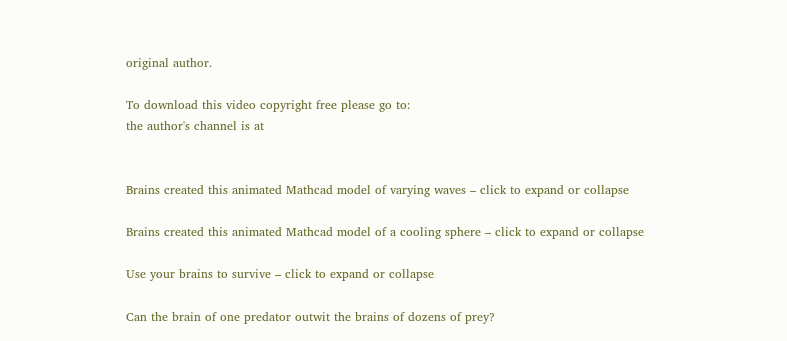original author.

To download this video copyright free please go to:
the author's channel is at


Brains created this animated Mathcad model of varying waves – click to expand or collapse

Brains created this animated Mathcad model of a cooling sphere – click to expand or collapse

Use your brains to survive – click to expand or collapse

Can the brain of one predator outwit the brains of dozens of prey?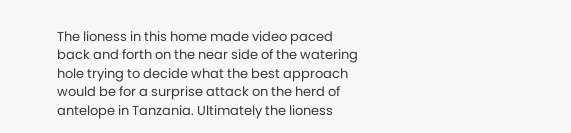The lioness in this home made video paced back and forth on the near side of the watering hole trying to decide what the best approach would be for a surprise attack on the herd of antelope in Tanzania. Ultimately the lioness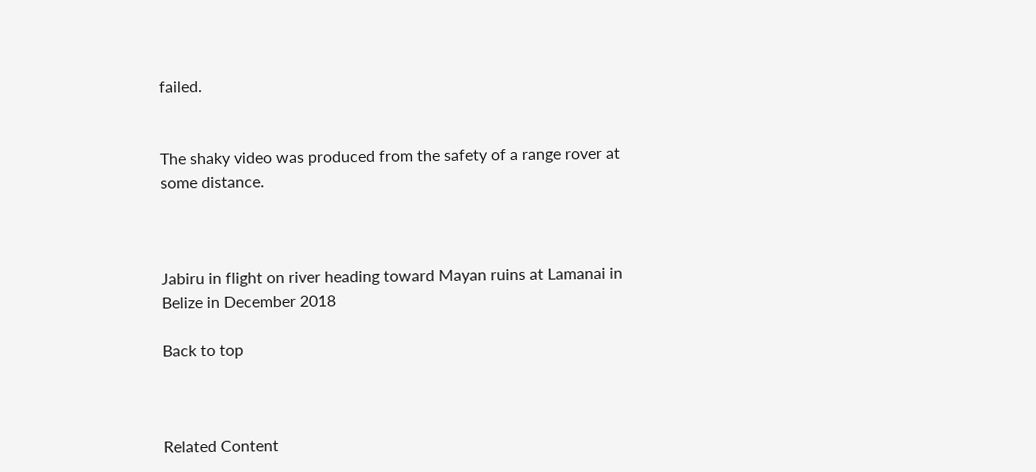failed.


The shaky video was produced from the safety of a range rover at some distance.



Jabiru in flight on river heading toward Mayan ruins at Lamanai in Belize in December 2018

Back to top



Related Content